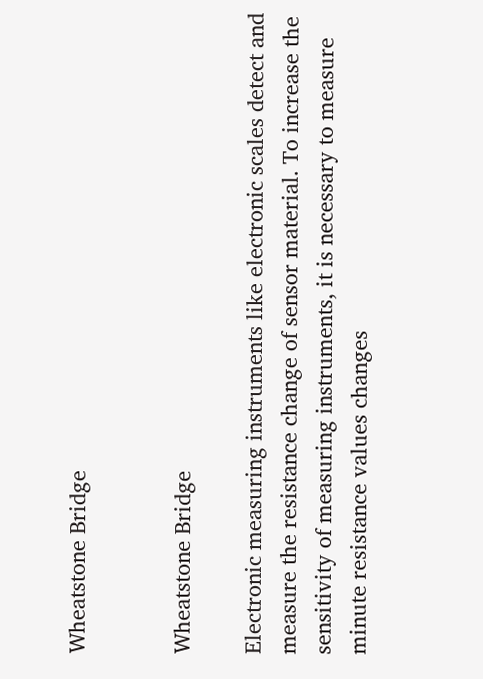Wheatstone Bridge


Wheatstone Bridge

Electronic measuring instruments like electronic scales detect and measure the resistance change of sensor material. To increase the sensitivity of measuring instruments, it is necessary to measure minute resistance values changes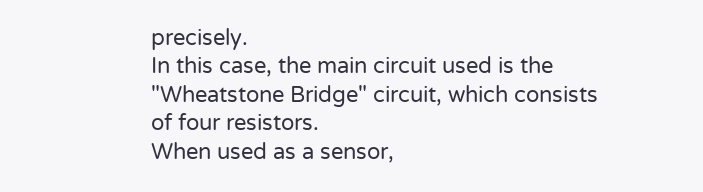precisely.
In this case, the main circuit used is the "Wheatstone Bridge" circuit, which consists of four resistors.
When used as a sensor,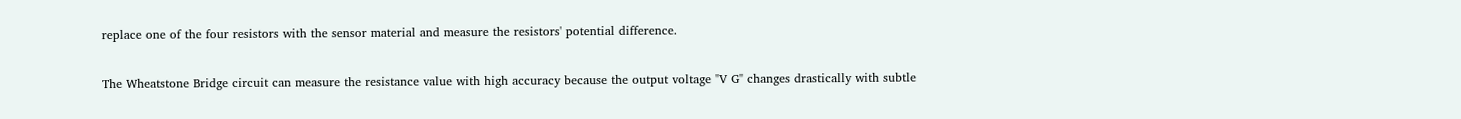replace one of the four resistors with the sensor material and measure the resistors' potential difference.

The Wheatstone Bridge circuit can measure the resistance value with high accuracy because the output voltage "V G" changes drastically with subtle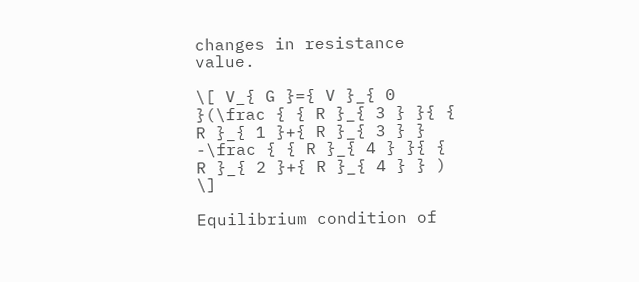changes in resistance value.

\[ V_{ G }={ V }_{ 0 }(\frac { { R }_{ 3 } }{ { R }_{ 1 }+{ R }_{ 3 } } -\frac { { R }_{ 4 } }{ { R }_{ 2 }+{ R }_{ 4 } } ) \]

Equilibrium condition of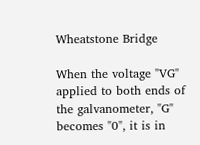Wheatstone Bridge

When the voltage "VG" applied to both ends of the galvanometer, "G" becomes "0", it is in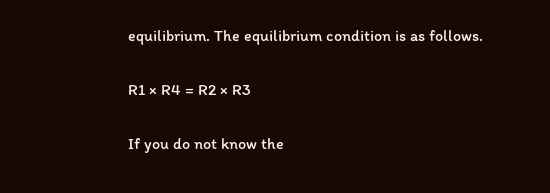equilibrium. The equilibrium condition is as follows.

R1 × R4 = R2 × R3

If you do not know the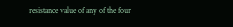resistance value of any of the four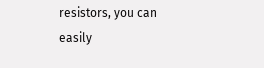resistors, you can easily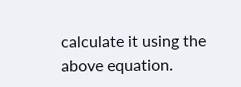calculate it using the above equation.